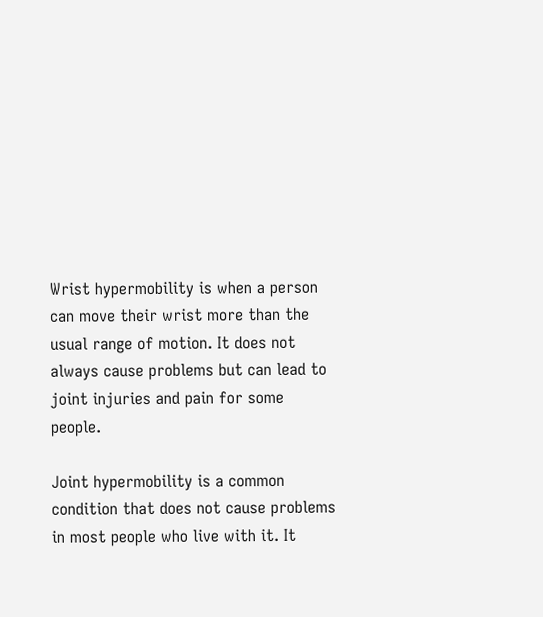Wrist hypermobility is when a person can move their wrist more than the usual range of motion. It does not always cause problems but can lead to joint injuries and pain for some people.

Joint hypermobility is a common condition that does not cause problems in most people who live with it. It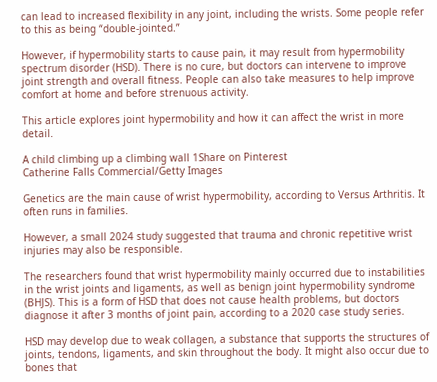can lead to increased flexibility in any joint, including the wrists. Some people refer to this as being “double-jointed.”

However, if hypermobility starts to cause pain, it may result from hypermobility spectrum disorder (HSD). There is no cure, but doctors can intervene to improve joint strength and overall fitness. People can also take measures to help improve comfort at home and before strenuous activity.

This article explores joint hypermobility and how it can affect the wrist in more detail.

A child climbing up a climbing wall 1Share on Pinterest
Catherine Falls Commercial/Getty Images

Genetics are the main cause of wrist hypermobility, according to Versus Arthritis. It often runs in families.

However, a small 2024 study suggested that trauma and chronic repetitive wrist injuries may also be responsible.

The researchers found that wrist hypermobility mainly occurred due to instabilities in the wrist joints and ligaments, as well as benign joint hypermobility syndrome (BHJS). This is a form of HSD that does not cause health problems, but doctors diagnose it after 3 months of joint pain, according to a 2020 case study series.

HSD may develop due to weak collagen, a substance that supports the structures of joints, tendons, ligaments, and skin throughout the body. It might also occur due to bones that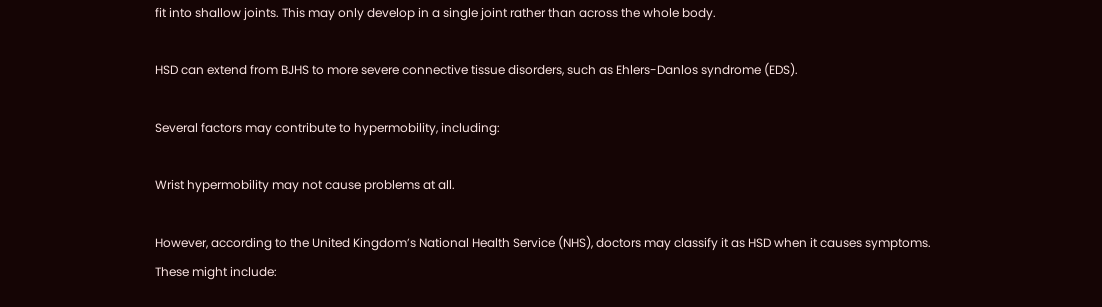fit into shallow joints. This may only develop in a single joint rather than across the whole body.

HSD can extend from BJHS to more severe connective tissue disorders, such as Ehlers-Danlos syndrome (EDS).

Several factors may contribute to hypermobility, including:

Wrist hypermobility may not cause problems at all.

However, according to the United Kingdom’s National Health Service (NHS), doctors may classify it as HSD when it causes symptoms. These might include: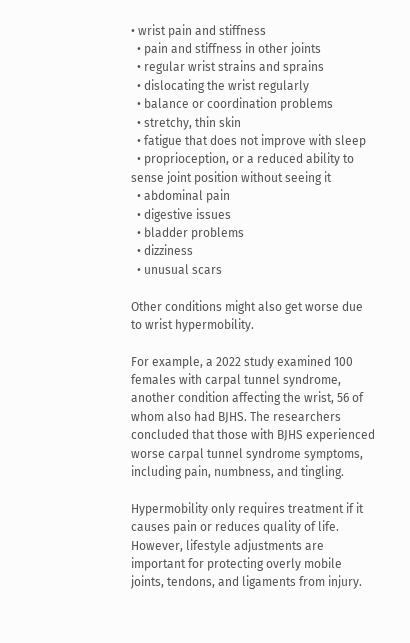• wrist pain and stiffness
  • pain and stiffness in other joints
  • regular wrist strains and sprains
  • dislocating the wrist regularly
  • balance or coordination problems
  • stretchy, thin skin
  • fatigue that does not improve with sleep
  • proprioception, or a reduced ability to sense joint position without seeing it
  • abdominal pain
  • digestive issues
  • bladder problems
  • dizziness
  • unusual scars

Other conditions might also get worse due to wrist hypermobility.

For example, a 2022 study examined 100 females with carpal tunnel syndrome, another condition affecting the wrist, 56 of whom also had BJHS. The researchers concluded that those with BJHS experienced worse carpal tunnel syndrome symptoms, including pain, numbness, and tingling.

Hypermobility only requires treatment if it causes pain or reduces quality of life. However, lifestyle adjustments are important for protecting overly mobile joints, tendons, and ligaments from injury.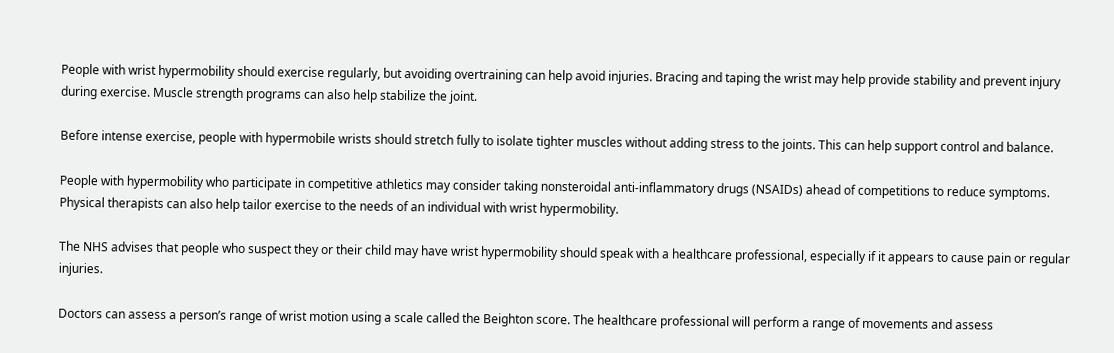People with wrist hypermobility should exercise regularly, but avoiding overtraining can help avoid injuries. Bracing and taping the wrist may help provide stability and prevent injury during exercise. Muscle strength programs can also help stabilize the joint.

Before intense exercise, people with hypermobile wrists should stretch fully to isolate tighter muscles without adding stress to the joints. This can help support control and balance.

People with hypermobility who participate in competitive athletics may consider taking nonsteroidal anti-inflammatory drugs (NSAIDs) ahead of competitions to reduce symptoms. Physical therapists can also help tailor exercise to the needs of an individual with wrist hypermobility.

The NHS advises that people who suspect they or their child may have wrist hypermobility should speak with a healthcare professional, especially if it appears to cause pain or regular injuries.

Doctors can assess a person’s range of wrist motion using a scale called the Beighton score. The healthcare professional will perform a range of movements and assess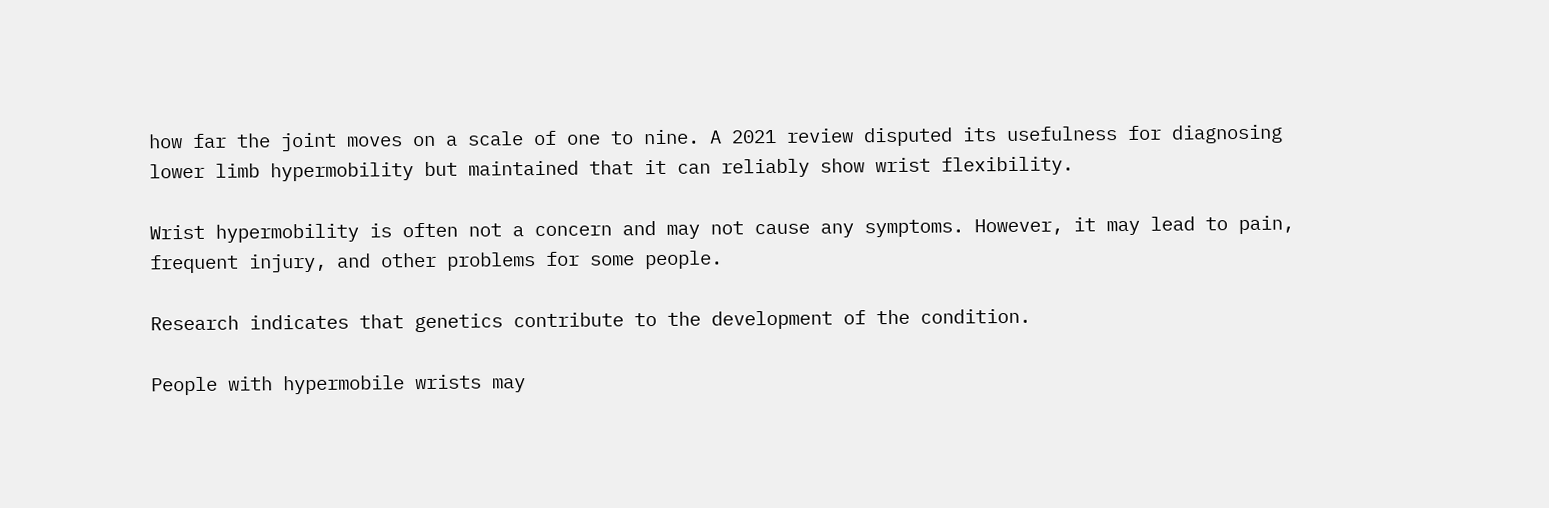how far the joint moves on a scale of one to nine. A 2021 review disputed its usefulness for diagnosing lower limb hypermobility but maintained that it can reliably show wrist flexibility.

Wrist hypermobility is often not a concern and may not cause any symptoms. However, it may lead to pain, frequent injury, and other problems for some people.

Research indicates that genetics contribute to the development of the condition.

People with hypermobile wrists may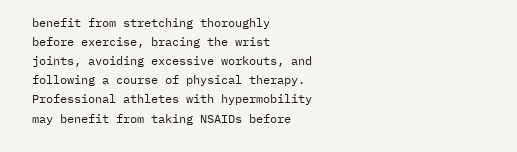benefit from stretching thoroughly before exercise, bracing the wrist joints, avoiding excessive workouts, and following a course of physical therapy. Professional athletes with hypermobility may benefit from taking NSAIDs before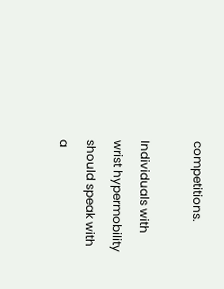competitions.

Individuals with wrist hypermobility should speak with a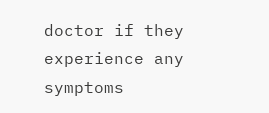doctor if they experience any symptoms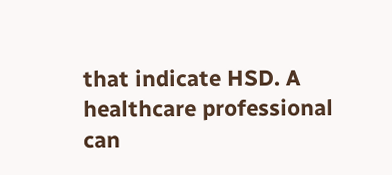that indicate HSD. A healthcare professional can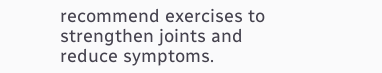recommend exercises to strengthen joints and reduce symptoms.